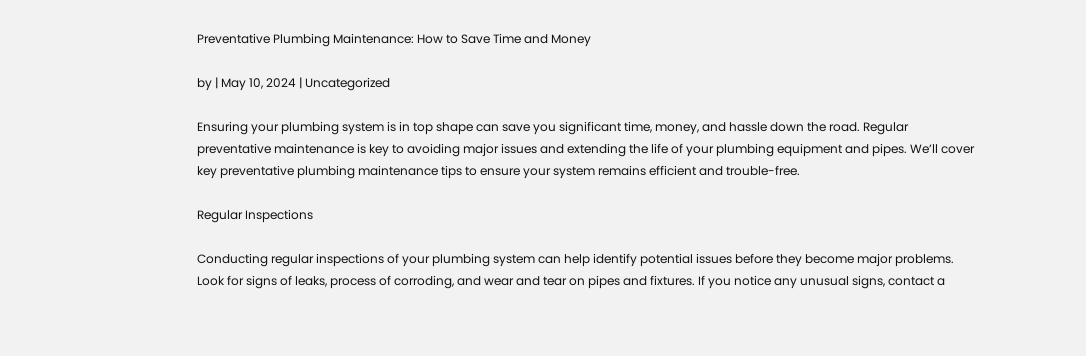Preventative Plumbing Maintenance: How to Save Time and Money

by | May 10, 2024 | Uncategorized

Ensuring your plumbing system is in top shape can save you significant time, money, and hassle down the road. Regular preventative maintenance is key to avoiding major issues and extending the life of your plumbing equipment and pipes. We’ll cover key preventative plumbing maintenance tips to ensure your system remains efficient and trouble-free.

Regular Inspections

Conducting regular inspections of your plumbing system can help identify potential issues before they become major problems. Look for signs of leaks, process of corroding, and wear and tear on pipes and fixtures. If you notice any unusual signs, contact a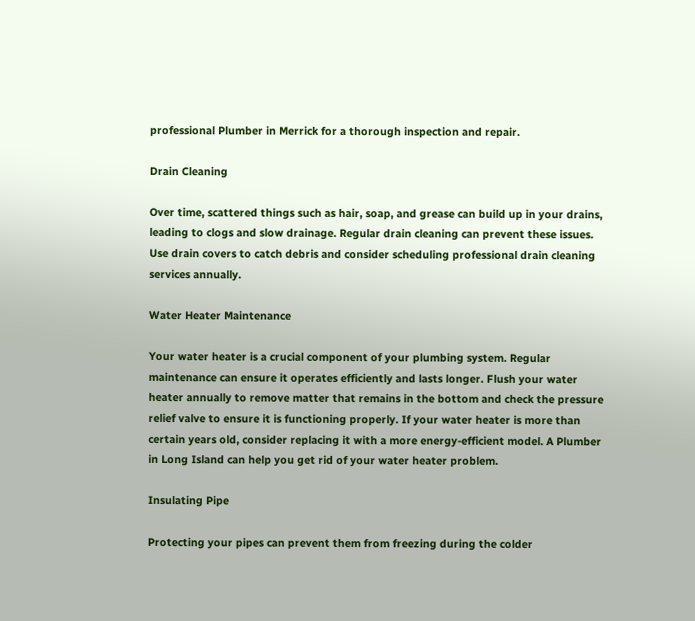professional Plumber in Merrick for a thorough inspection and repair.

Drain Cleaning

Over time, scattered things such as hair, soap, and grease can build up in your drains, leading to clogs and slow drainage. Regular drain cleaning can prevent these issues. Use drain covers to catch debris and consider scheduling professional drain cleaning services annually.

Water Heater Maintenance

Your water heater is a crucial component of your plumbing system. Regular maintenance can ensure it operates efficiently and lasts longer. Flush your water heater annually to remove matter that remains in the bottom and check the pressure relief valve to ensure it is functioning properly. If your water heater is more than certain years old, consider replacing it with a more energy-efficient model. A Plumber in Long Island can help you get rid of your water heater problem.

Insulating Pipe

Protecting your pipes can prevent them from freezing during the colder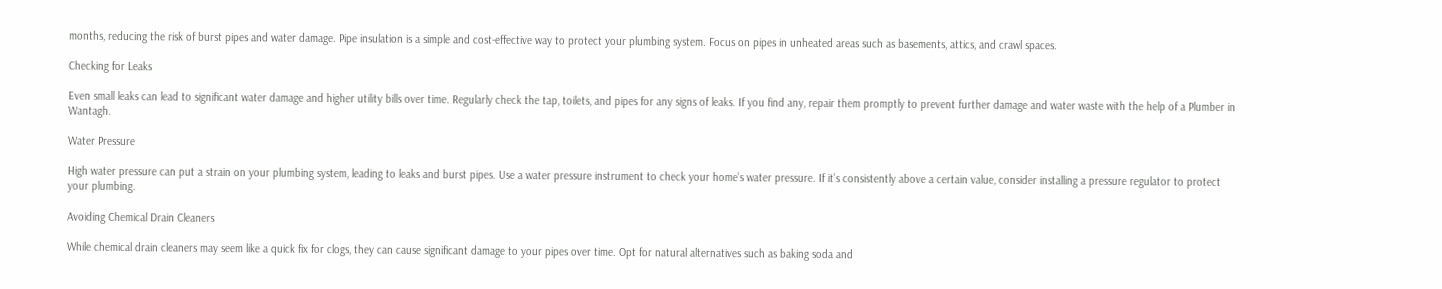months, reducing the risk of burst pipes and water damage. Pipe insulation is a simple and cost-effective way to protect your plumbing system. Focus on pipes in unheated areas such as basements, attics, and crawl spaces.

Checking for Leaks

Even small leaks can lead to significant water damage and higher utility bills over time. Regularly check the tap, toilets, and pipes for any signs of leaks. If you find any, repair them promptly to prevent further damage and water waste with the help of a Plumber in Wantagh.

Water Pressure

High water pressure can put a strain on your plumbing system, leading to leaks and burst pipes. Use a water pressure instrument to check your home’s water pressure. If it’s consistently above a certain value, consider installing a pressure regulator to protect your plumbing.

Avoiding Chemical Drain Cleaners

While chemical drain cleaners may seem like a quick fix for clogs, they can cause significant damage to your pipes over time. Opt for natural alternatives such as baking soda and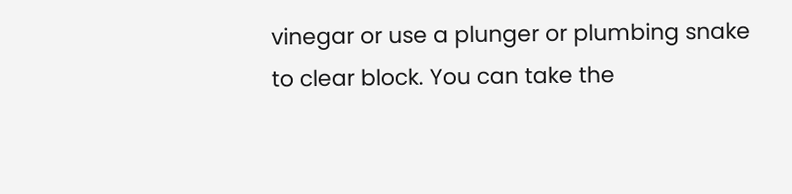vinegar or use a plunger or plumbing snake to clear block. You can take the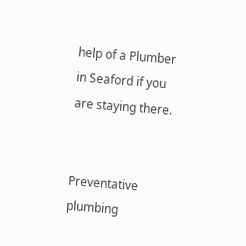help of a Plumber in Seaford if you are staying there.


Preventative plumbing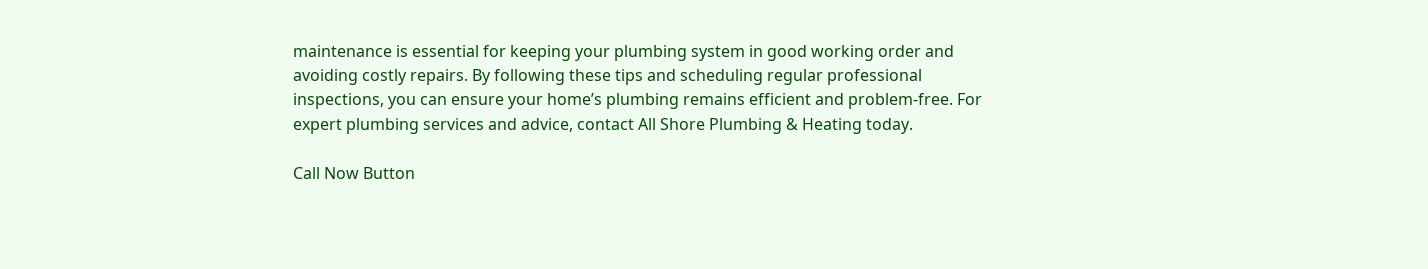maintenance is essential for keeping your plumbing system in good working order and avoiding costly repairs. By following these tips and scheduling regular professional inspections, you can ensure your home’s plumbing remains efficient and problem-free. For expert plumbing services and advice, contact All Shore Plumbing & Heating today.

Call Now Button